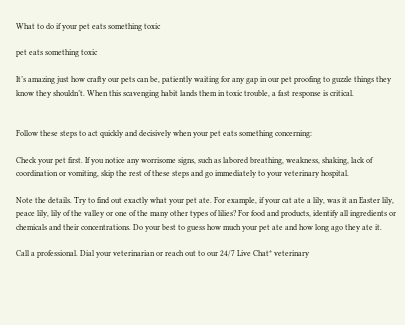What to do if your pet eats something toxic

pet eats something toxic

It’s amazing just how crafty our pets can be, patiently waiting for any gap in our pet proofing to guzzle things they know they shouldn’t. When this scavenging habit lands them in toxic trouble, a fast response is critical.


Follow these steps to act quickly and decisively when your pet eats something concerning:

Check your pet first. If you notice any worrisome signs, such as labored breathing, weakness, shaking, lack of coordination or vomiting, skip the rest of these steps and go immediately to your veterinary hospital.

Note the details. Try to find out exactly what your pet ate. For example, if your cat ate a lily, was it an Easter lily, peace lily, lily of the valley or one of the many other types of lilies? For food and products, identify all ingredients or chemicals and their concentrations. Do your best to guess how much your pet ate and how long ago they ate it.

Call a professional. Dial your veterinarian or reach out to our 24/7 Live Chat* veterinary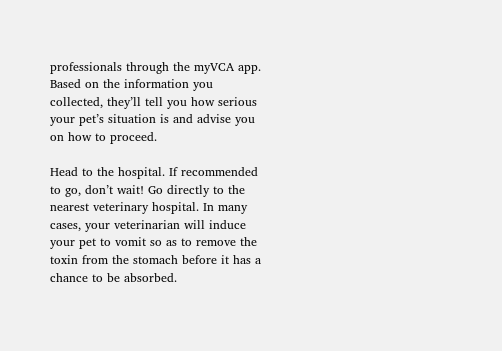professionals through the myVCA app. Based on the information you collected, they’ll tell you how serious your pet’s situation is and advise you on how to proceed.

Head to the hospital. If recommended to go, don’t wait! Go directly to the nearest veterinary hospital. In many cases, your veterinarian will induce your pet to vomit so as to remove the toxin from the stomach before it has a chance to be absorbed.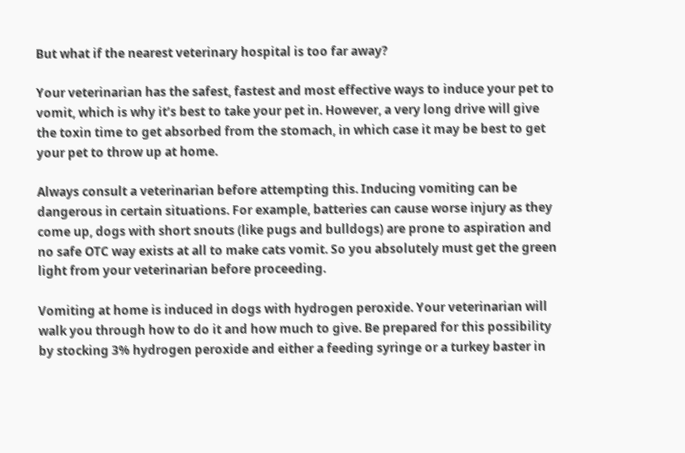But what if the nearest veterinary hospital is too far away?

Your veterinarian has the safest, fastest and most effective ways to induce your pet to vomit, which is why it’s best to take your pet in. However, a very long drive will give the toxin time to get absorbed from the stomach, in which case it may be best to get your pet to throw up at home.

Always consult a veterinarian before attempting this. Inducing vomiting can be dangerous in certain situations. For example, batteries can cause worse injury as they come up, dogs with short snouts (like pugs and bulldogs) are prone to aspiration and no safe OTC way exists at all to make cats vomit. So you absolutely must get the green light from your veterinarian before proceeding.

Vomiting at home is induced in dogs with hydrogen peroxide. Your veterinarian will walk you through how to do it and how much to give. Be prepared for this possibility by stocking 3% hydrogen peroxide and either a feeding syringe or a turkey baster in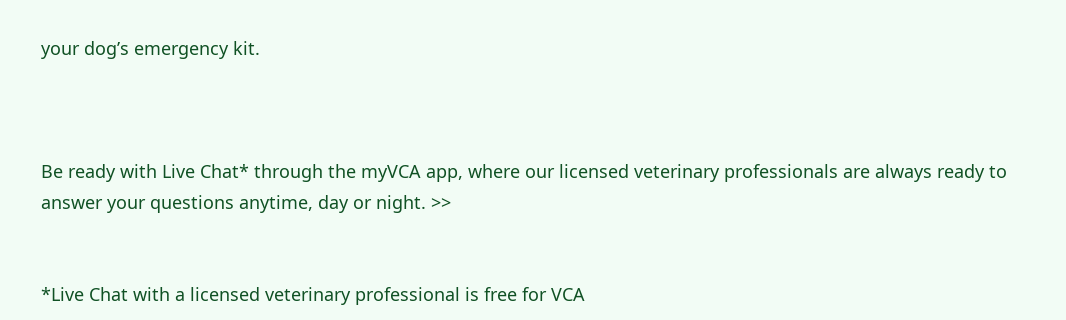your dog’s emergency kit.



Be ready with Live Chat* through the myVCA app, where our licensed veterinary professionals are always ready to answer your questions anytime, day or night. >>


*Live Chat with a licensed veterinary professional is free for VCA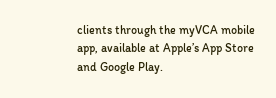clients through the myVCA mobile app, available at Apple’s App Store and Google Play.